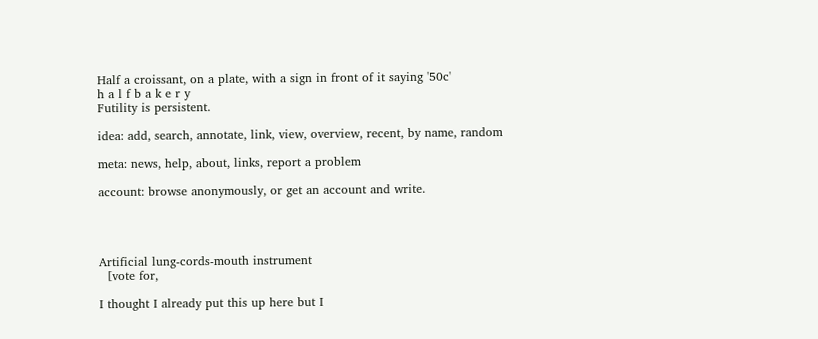Half a croissant, on a plate, with a sign in front of it saying '50c'
h a l f b a k e r y
Futility is persistent.

idea: add, search, annotate, link, view, overview, recent, by name, random

meta: news, help, about, links, report a problem

account: browse anonymously, or get an account and write.




Artificial lung-cords-mouth instrument
  [vote for,

I thought I already put this up here but I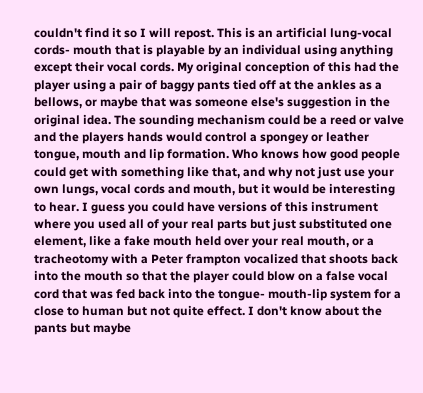couldn't find it so I will repost. This is an artificial lung-vocal cords- mouth that is playable by an individual using anything except their vocal cords. My original conception of this had the player using a pair of baggy pants tied off at the ankles as a bellows, or maybe that was someone else's suggestion in the original idea. The sounding mechanism could be a reed or valve and the players hands would control a spongey or leather tongue, mouth and lip formation. Who knows how good people could get with something like that, and why not just use your own lungs, vocal cords and mouth, but it would be interesting to hear. I guess you could have versions of this instrument where you used all of your real parts but just substituted one element, like a fake mouth held over your real mouth, or a tracheotomy with a Peter frampton vocalized that shoots back into the mouth so that the player could blow on a false vocal cord that was fed back into the tongue- mouth-lip system for a close to human but not quite effect. I don't know about the pants but maybe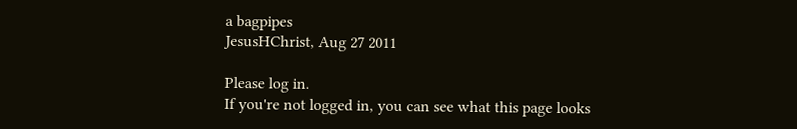a bagpipes
JesusHChrist, Aug 27 2011

Please log in.
If you're not logged in, you can see what this page looks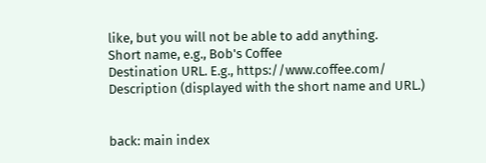like, but you will not be able to add anything.
Short name, e.g., Bob's Coffee
Destination URL. E.g., https://www.coffee.com/
Description (displayed with the short name and URL.)


back: main index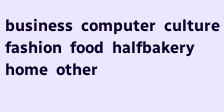business  computer  culture  fashion  food  halfbakery  home  other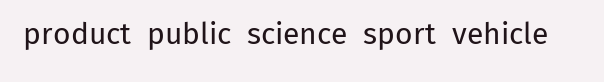product  public  science  sport  vehicle